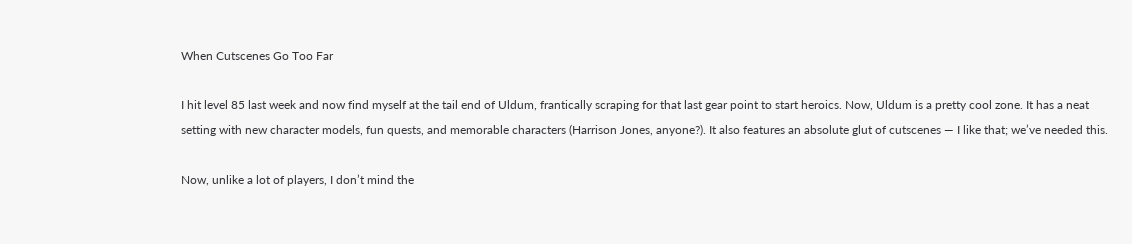When Cutscenes Go Too Far

I hit level 85 last week and now find myself at the tail end of Uldum, frantically scraping for that last gear point to start heroics. Now, Uldum is a pretty cool zone. It has a neat setting with new character models, fun quests, and memorable characters (Harrison Jones, anyone?). It also features an absolute glut of cutscenes — I like that; we’ve needed this.

Now, unlike a lot of players, I don’t mind the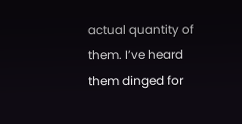actual quantity of them. I’ve heard them dinged for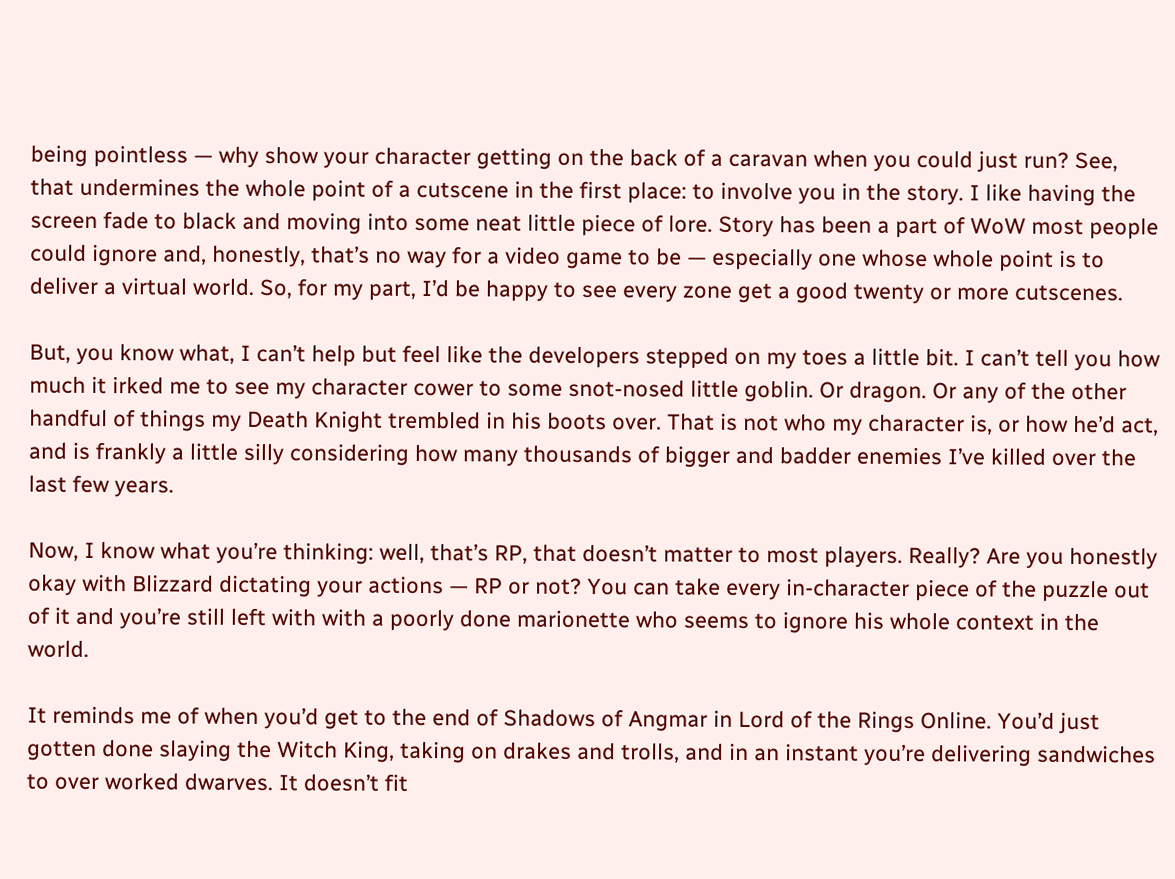being pointless — why show your character getting on the back of a caravan when you could just run? See, that undermines the whole point of a cutscene in the first place: to involve you in the story. I like having the screen fade to black and moving into some neat little piece of lore. Story has been a part of WoW most people could ignore and, honestly, that’s no way for a video game to be — especially one whose whole point is to deliver a virtual world. So, for my part, I’d be happy to see every zone get a good twenty or more cutscenes.

But, you know what, I can’t help but feel like the developers stepped on my toes a little bit. I can’t tell you how much it irked me to see my character cower to some snot-nosed little goblin. Or dragon. Or any of the other handful of things my Death Knight trembled in his boots over. That is not who my character is, or how he’d act, and is frankly a little silly considering how many thousands of bigger and badder enemies I’ve killed over the last few years.

Now, I know what you’re thinking: well, that’s RP, that doesn’t matter to most players. Really? Are you honestly okay with Blizzard dictating your actions — RP or not? You can take every in-character piece of the puzzle out of it and you’re still left with with a poorly done marionette who seems to ignore his whole context in the world.

It reminds me of when you’d get to the end of Shadows of Angmar in Lord of the Rings Online. You’d just gotten done slaying the Witch King, taking on drakes and trolls, and in an instant you’re delivering sandwiches to over worked dwarves. It doesn’t fit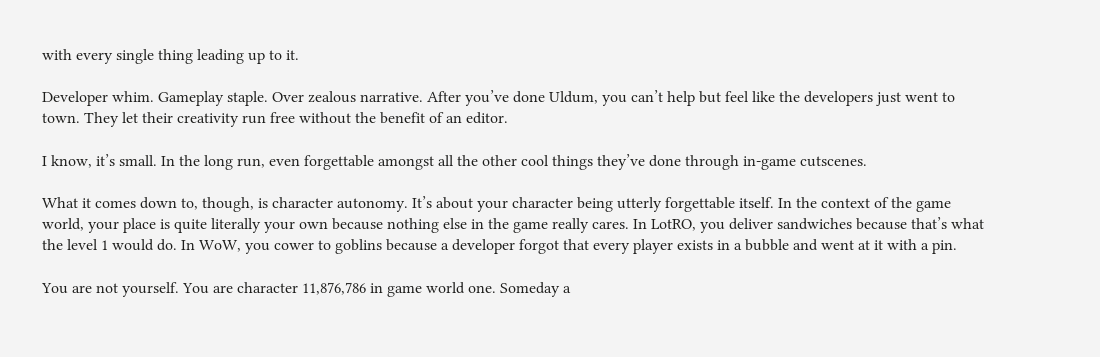with every single thing leading up to it.

Developer whim. Gameplay staple. Over zealous narrative. After you’ve done Uldum, you can’t help but feel like the developers just went to town. They let their creativity run free without the benefit of an editor.

I know, it’s small. In the long run, even forgettable amongst all the other cool things they’ve done through in-game cutscenes.

What it comes down to, though, is character autonomy. It’s about your character being utterly forgettable itself. In the context of the game world, your place is quite literally your own because nothing else in the game really cares. In LotRO, you deliver sandwiches because that’s what the level 1 would do. In WoW, you cower to goblins because a developer forgot that every player exists in a bubble and went at it with a pin.

You are not yourself. You are character 11,876,786 in game world one. Someday a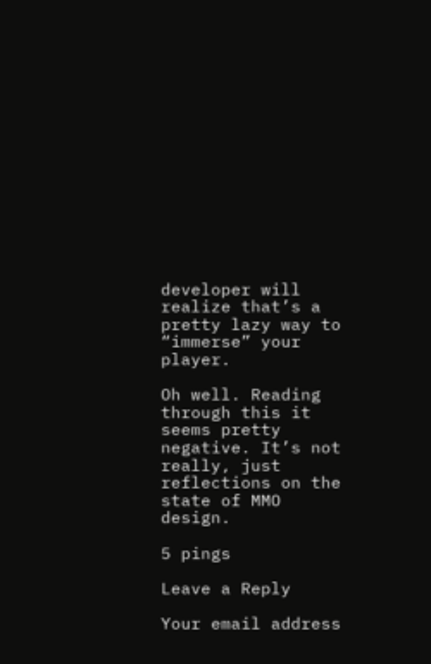developer will realize that’s a pretty lazy way to “immerse” your player.

Oh well. Reading through this it seems pretty negative. It’s not really, just reflections on the state of MMO design.

5 pings

Leave a Reply

Your email address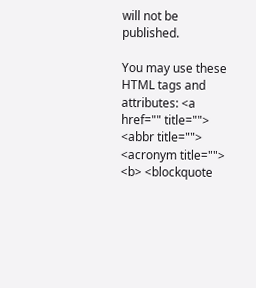will not be published.

You may use these HTML tags and attributes: <a href="" title=""> <abbr title=""> <acronym title=""> <b> <blockquote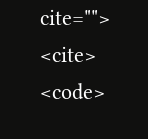cite=""> <cite> <code>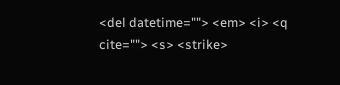<del datetime=""> <em> <i> <q cite=""> <s> <strike>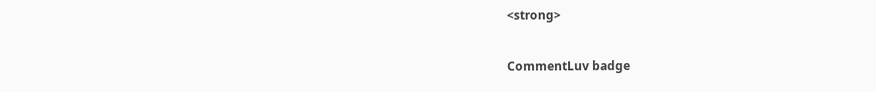<strong>

CommentLuv badge